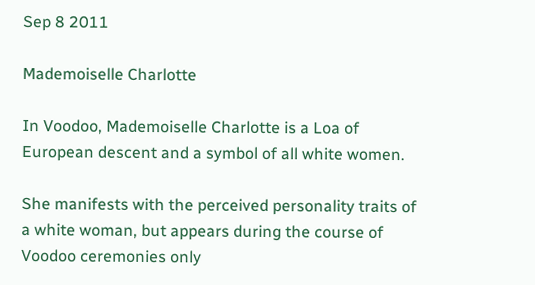Sep 8 2011

Mademoiselle Charlotte

In Voodoo, Mademoiselle Charlotte is a Loa of European descent and a symbol of all white women.

She manifests with the perceived personality traits of a white woman, but appears during the course of Voodoo ceremonies only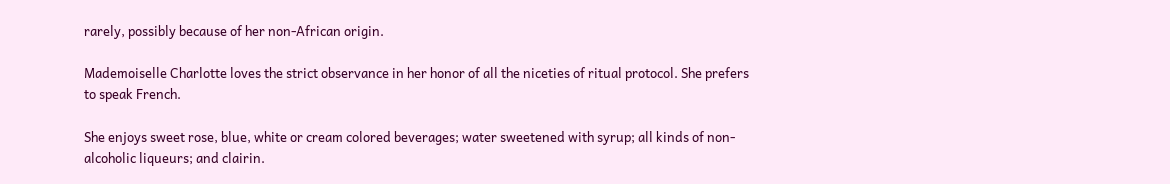rarely, possibly because of her non-African origin.

Mademoiselle Charlotte loves the strict observance in her honor of all the niceties of ritual protocol. She prefers to speak French.

She enjoys sweet rose, blue, white or cream colored beverages; water sweetened with syrup; all kinds of non-alcoholic liqueurs; and clairin.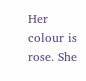Her colour is rose. She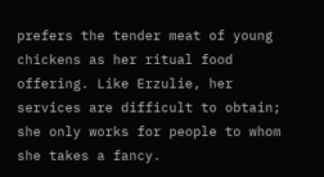prefers the tender meat of young chickens as her ritual food offering. Like Erzulie, her services are difficult to obtain; she only works for people to whom she takes a fancy.